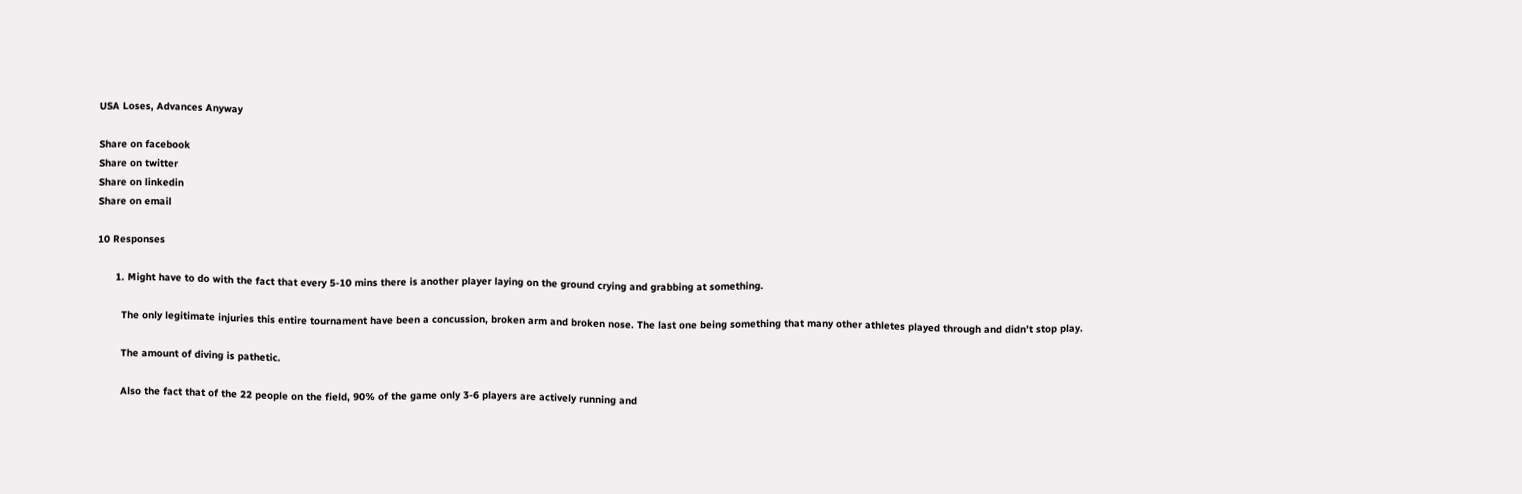USA Loses, Advances Anyway

Share on facebook
Share on twitter
Share on linkedin
Share on email

10 Responses

      1. Might have to do with the fact that every 5-10 mins there is another player laying on the ground crying and grabbing at something.

        The only legitimate injuries this entire tournament have been a concussion, broken arm and broken nose. The last one being something that many other athletes played through and didn’t stop play.

        The amount of diving is pathetic.

        Also the fact that of the 22 people on the field, 90% of the game only 3-6 players are actively running and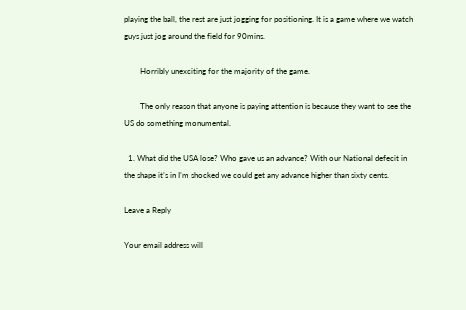playing the ball, the rest are just jogging for positioning. It is a game where we watch guys just jog around the field for 90mins.

        Horribly unexciting for the majority of the game.

        The only reason that anyone is paying attention is because they want to see the US do something monumental.

  1. What did the USA lose? Who gave us an advance? With our National defecit in the shape it’s in I’m shocked we could get any advance higher than sixty cents.

Leave a Reply

Your email address will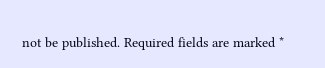not be published. Required fields are marked *